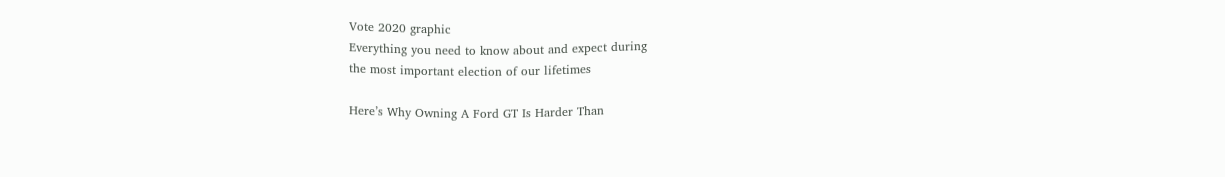Vote 2020 graphic
Everything you need to know about and expect during
the most important election of our lifetimes

Here’s Why Owning A Ford GT Is Harder Than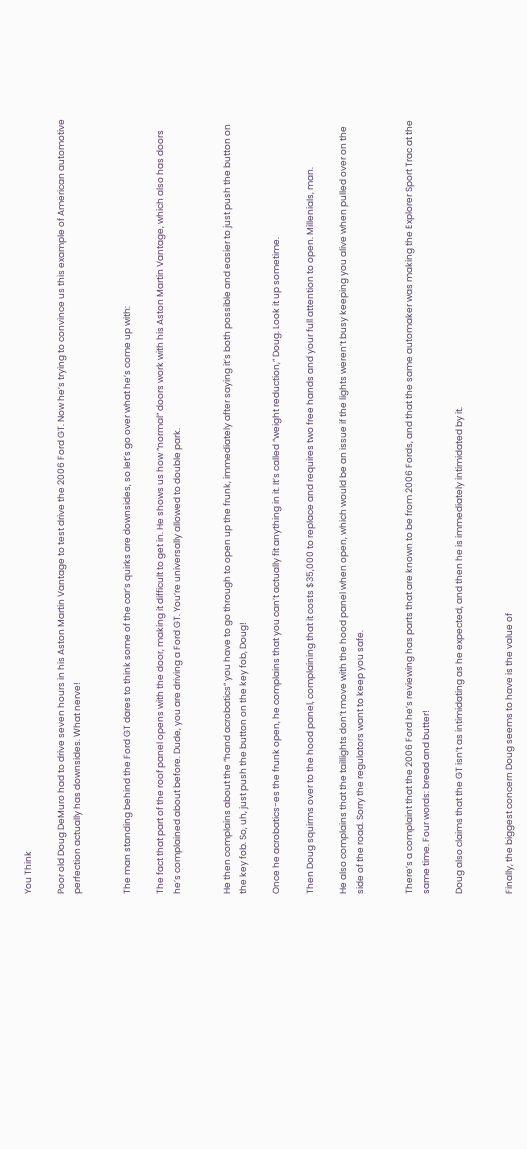You Think

Poor old Doug DeMuro had to drive seven hours in his Aston Martin Vantage to test drive the 2006 Ford GT. Now he’s trying to convince us this example of American automotive perfection actually has downsides. What nerve!


The man standing behind the Ford GT dares to think some of the car’s quirks are downsides, so let’s go over what he’s come up with:

The fact that part of the roof panel opens with the door, making it difficult to get in. He shows us how “normal” doors work with his Aston Martin Vantage, which also has doors he’s complained about before. Dude, you are driving a Ford GT. You’re universally allowed to double park.


He then complains about the “hand acrobatics” you have to go through to open up the frunk, immediately after saying it’s both possible and easier to just push the button on the key fob. So, uh, just push the button on the key fob, Doug!

Once he acrobatics-es the frunk open, he complains that you can’t actually fit anything in it. It’s called “weight reduction,” Doug. Look it up sometime.

Then Doug squirms over to the hood panel, complaining that it costs $35,000 to replace and requires two free hands and your full attention to open. Millenials, man.

He also complains that the taillights don’t move with the hood panel when open, which would be an issue if the lights weren’t busy keeping you alive when pulled over on the side of the road. Sorry the regulators want to keep you safe.


There’s a complaint that the 2006 Ford he’s reviewing has parts that are known to be from 2006 Fords, and that the same automaker was making the Explorer Sport Trac at the same time. Four words: bread and butter!

Doug also claims that the GT isn’t as intimidating as he expected, and then he is immediately intimidated by it.


Finally, the biggest concern Doug seems to have is the value of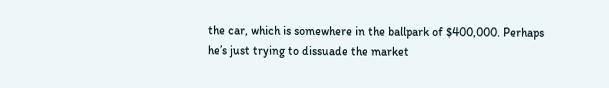the car, which is somewhere in the ballpark of $400,000. Perhaps he’s just trying to dissuade the market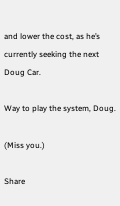and lower the cost, as he’s currently seeking the next Doug Car.

Way to play the system, Doug.

(Miss you.)

Share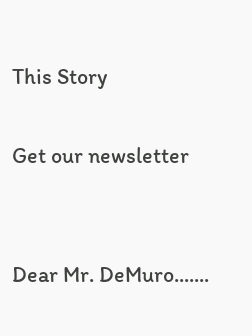This Story

Get our newsletter


Dear Mr. DeMuro.......